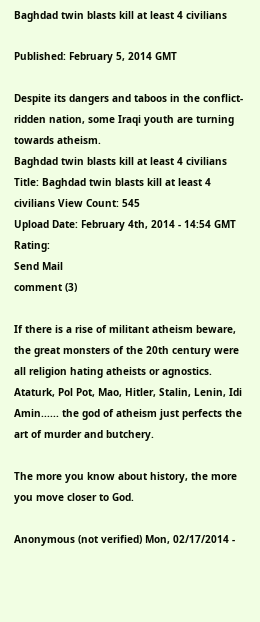Baghdad twin blasts kill at least 4 civilians

Published: February 5, 2014 GMT

Despite its dangers and taboos in the conflict-ridden nation, some Iraqi youth are turning towards atheism.
Baghdad twin blasts kill at least 4 civilians
Title: Baghdad twin blasts kill at least 4 civilians View Count: 545
Upload Date: February 4th, 2014 - 14:54 GMT Rating:
Send Mail
comment (3)

If there is a rise of militant atheism beware, the great monsters of the 20th century were all religion hating atheists or agnostics. Ataturk, Pol Pot, Mao, Hitler, Stalin, Lenin, Idi Amin...... the god of atheism just perfects the art of murder and butchery.

The more you know about history, the more you move closer to God.

Anonymous (not verified) Mon, 02/17/2014 -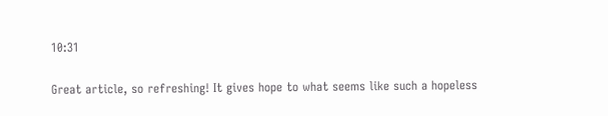10:31

Great article, so refreshing! It gives hope to what seems like such a hopeless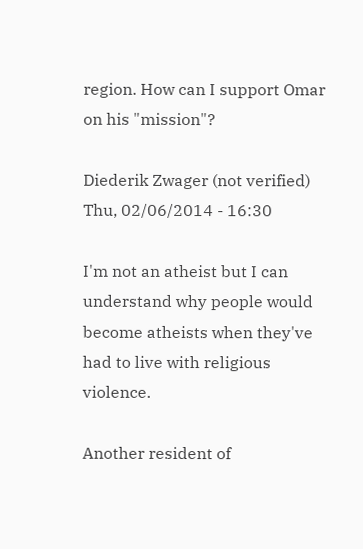region. How can I support Omar on his "mission"?

Diederik Zwager (not verified) Thu, 02/06/2014 - 16:30

I'm not an atheist but I can understand why people would become atheists when they've had to live with religious violence.

Another resident of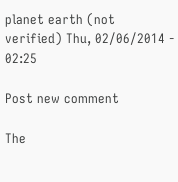planet earth (not verified) Thu, 02/06/2014 - 02:25

Post new comment

The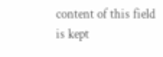content of this field is kept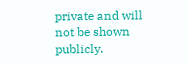private and will not be shown publicly.